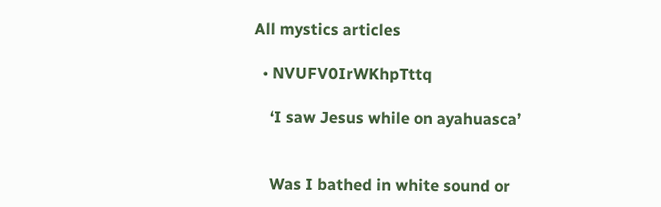All mystics articles

  • NVUFV0IrWKhpTttq

    ‘I saw Jesus while on ayahuasca’


    Was I bathed in white sound or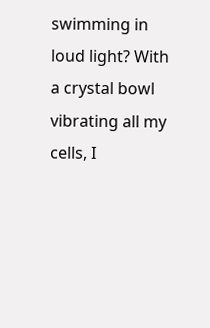swimming in loud light? With a crystal bowl vibrating all my cells, I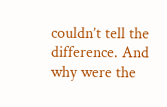couldn’t tell the difference. And why were the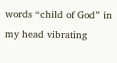words “child of God” in my head vibrating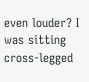even louder? I was sitting cross-legged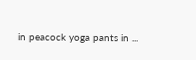in peacock yoga pants in ...